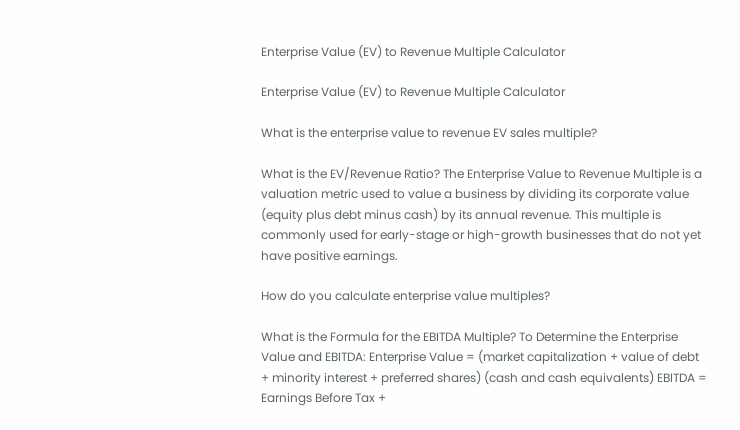Enterprise Value (EV) to Revenue Multiple Calculator

Enterprise Value (EV) to Revenue Multiple Calculator

What is the enterprise value to revenue EV sales multiple?

What is the EV/Revenue Ratio? The Enterprise Value to Revenue Multiple is a valuation metric used to value a business by dividing its corporate value (equity plus debt minus cash) by its annual revenue. This multiple is commonly used for early-stage or high-growth businesses that do not yet have positive earnings.

How do you calculate enterprise value multiples?

What is the Formula for the EBITDA Multiple? To Determine the Enterprise Value and EBITDA: Enterprise Value = (market capitalization + value of debt + minority interest + preferred shares) (cash and cash equivalents) EBITDA = Earnings Before Tax +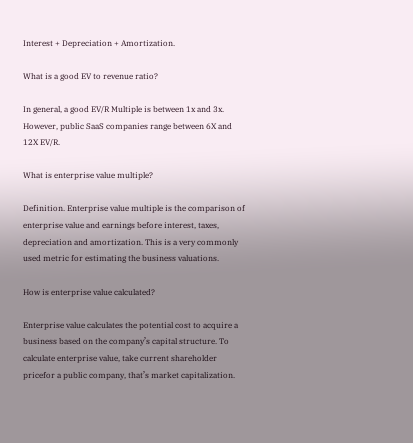Interest + Depreciation + Amortization.

What is a good EV to revenue ratio?

In general, a good EV/R Multiple is between 1x and 3x. However, public SaaS companies range between 6X and 12X EV/R.

What is enterprise value multiple?

Definition. Enterprise value multiple is the comparison of enterprise value and earnings before interest, taxes, depreciation and amortization. This is a very commonly used metric for estimating the business valuations.

How is enterprise value calculated?

Enterprise value calculates the potential cost to acquire a business based on the company’s capital structure. To calculate enterprise value, take current shareholder pricefor a public company, that’s market capitalization.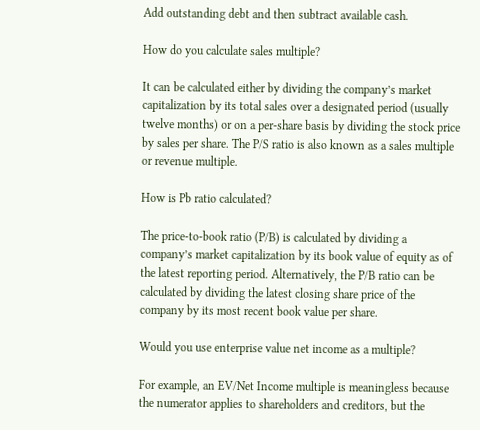Add outstanding debt and then subtract available cash.

How do you calculate sales multiple?

It can be calculated either by dividing the company’s market capitalization by its total sales over a designated period (usually twelve months) or on a per-share basis by dividing the stock price by sales per share. The P/S ratio is also known as a sales multiple or revenue multiple.

How is Pb ratio calculated?

The price-to-book ratio (P/B) is calculated by dividing a company’s market capitalization by its book value of equity as of the latest reporting period. Alternatively, the P/B ratio can be calculated by dividing the latest closing share price of the company by its most recent book value per share.

Would you use enterprise value net income as a multiple?

For example, an EV/Net Income multiple is meaningless because the numerator applies to shareholders and creditors, but the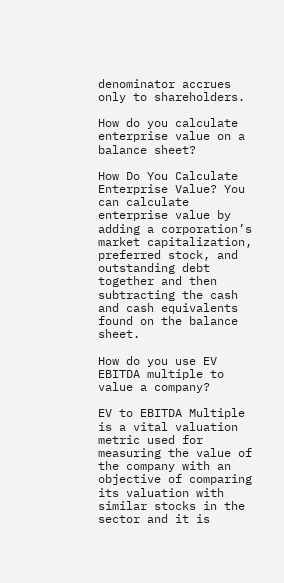denominator accrues only to shareholders.

How do you calculate enterprise value on a balance sheet?

How Do You Calculate Enterprise Value? You can calculate enterprise value by adding a corporation’s market capitalization, preferred stock, and outstanding debt together and then subtracting the cash and cash equivalents found on the balance sheet.

How do you use EV EBITDA multiple to value a company?

EV to EBITDA Multiple is a vital valuation metric used for measuring the value of the company with an objective of comparing its valuation with similar stocks in the sector and it is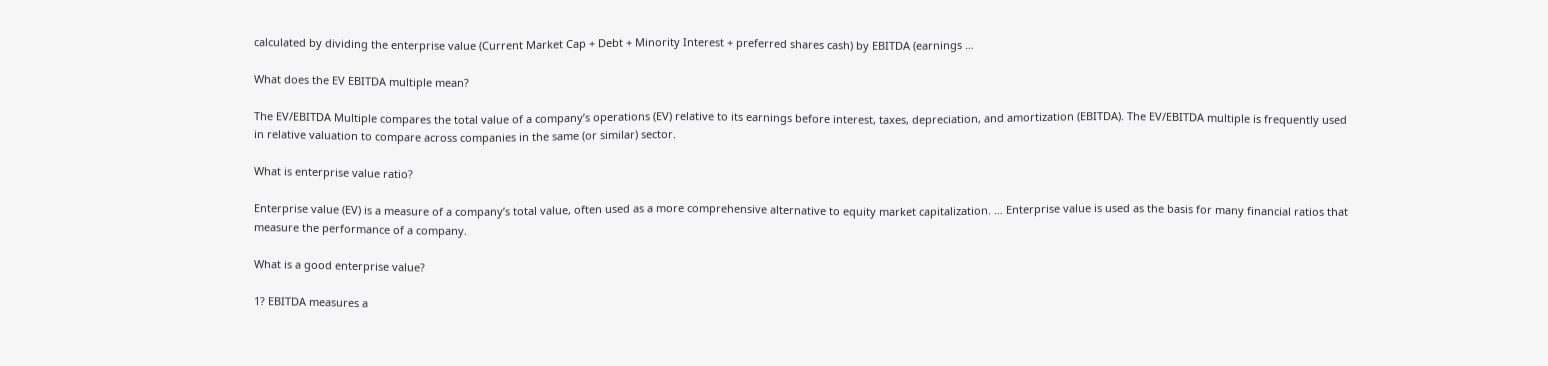calculated by dividing the enterprise value (Current Market Cap + Debt + Minority Interest + preferred shares cash) by EBITDA (earnings …

What does the EV EBITDA multiple mean?

The EV/EBITDA Multiple compares the total value of a company’s operations (EV) relative to its earnings before interest, taxes, depreciation, and amortization (EBITDA). The EV/EBITDA multiple is frequently used in relative valuation to compare across companies in the same (or similar) sector.

What is enterprise value ratio?

Enterprise value (EV) is a measure of a company’s total value, often used as a more comprehensive alternative to equity market capitalization. … Enterprise value is used as the basis for many financial ratios that measure the performance of a company.

What is a good enterprise value?

1? EBITDA measures a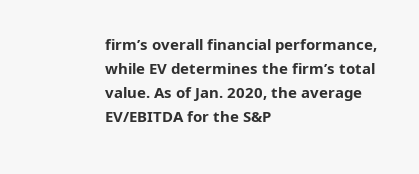firm’s overall financial performance, while EV determines the firm’s total value. As of Jan. 2020, the average EV/EBITDA for the S&P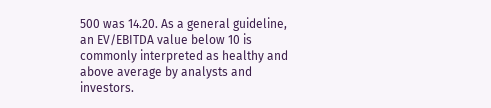500 was 14.20. As a general guideline, an EV/EBITDA value below 10 is commonly interpreted as healthy and above average by analysts and investors.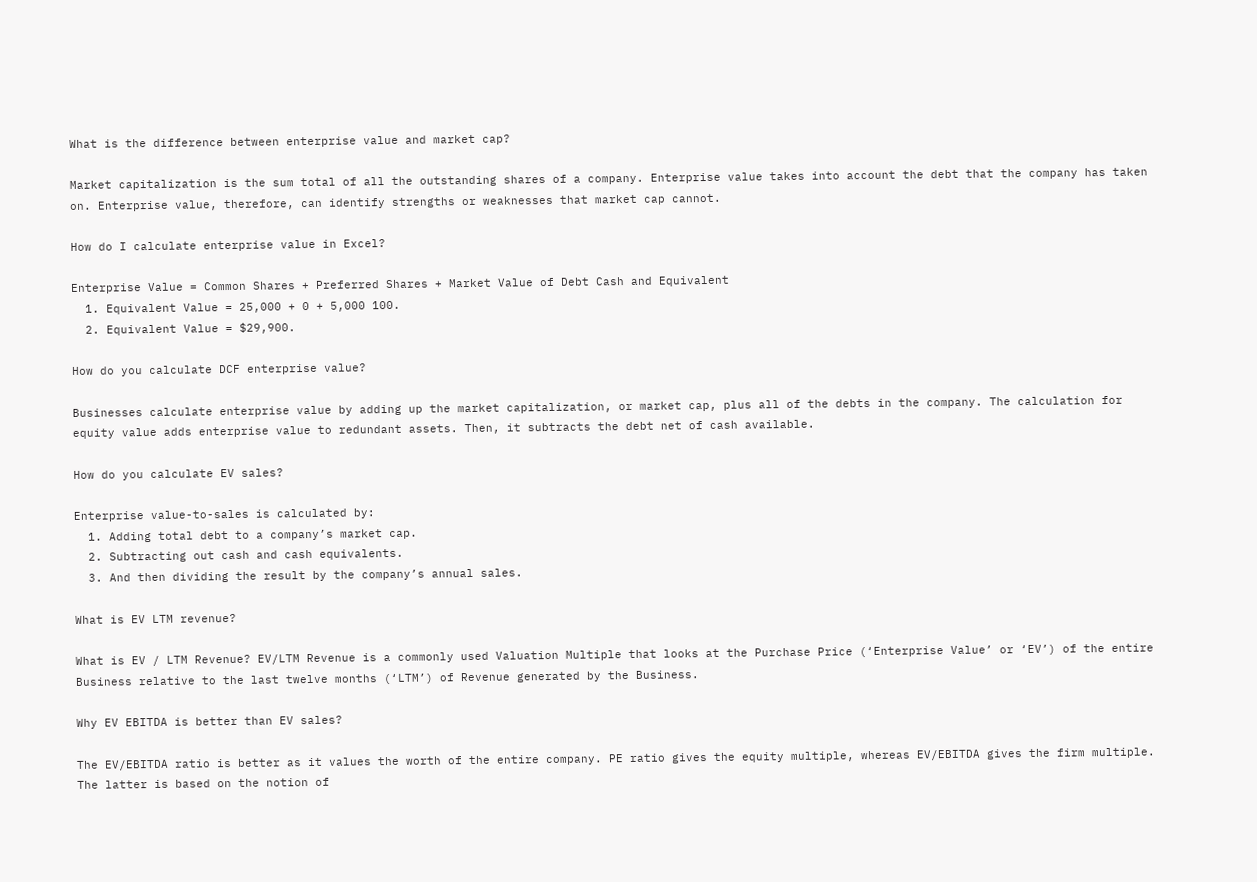What is the difference between enterprise value and market cap?

Market capitalization is the sum total of all the outstanding shares of a company. Enterprise value takes into account the debt that the company has taken on. Enterprise value, therefore, can identify strengths or weaknesses that market cap cannot.

How do I calculate enterprise value in Excel?

Enterprise Value = Common Shares + Preferred Shares + Market Value of Debt Cash and Equivalent
  1. Equivalent Value = 25,000 + 0 + 5,000 100.
  2. Equivalent Value = $29,900.

How do you calculate DCF enterprise value?

Businesses calculate enterprise value by adding up the market capitalization, or market cap, plus all of the debts in the company. The calculation for equity value adds enterprise value to redundant assets. Then, it subtracts the debt net of cash available.

How do you calculate EV sales?

Enterprise value-to-sales is calculated by:
  1. Adding total debt to a company’s market cap.
  2. Subtracting out cash and cash equivalents.
  3. And then dividing the result by the company’s annual sales.

What is EV LTM revenue?

What is EV / LTM Revenue? EV/LTM Revenue is a commonly used Valuation Multiple that looks at the Purchase Price (‘Enterprise Value’ or ‘EV’) of the entire Business relative to the last twelve months (‘LTM’) of Revenue generated by the Business.

Why EV EBITDA is better than EV sales?

The EV/EBITDA ratio is better as it values the worth of the entire company. PE ratio gives the equity multiple, whereas EV/EBITDA gives the firm multiple. The latter is based on the notion of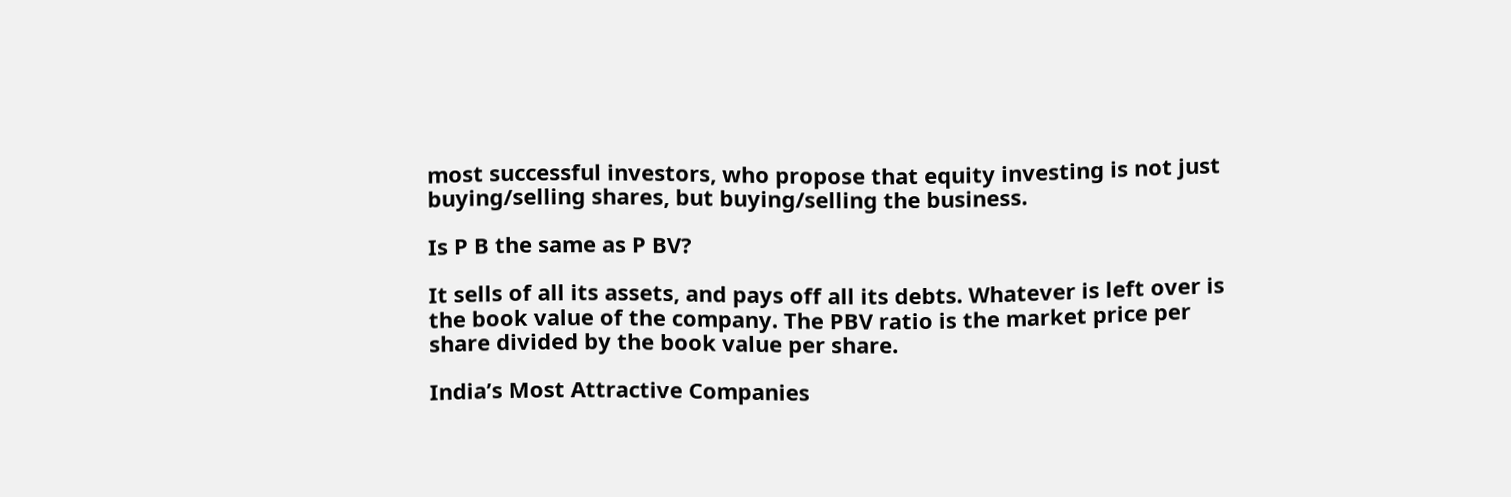most successful investors, who propose that equity investing is not just buying/selling shares, but buying/selling the business.

Is P B the same as P BV?

It sells of all its assets, and pays off all its debts. Whatever is left over is the book value of the company. The PBV ratio is the market price per share divided by the book value per share.

India’s Most Attractive Companies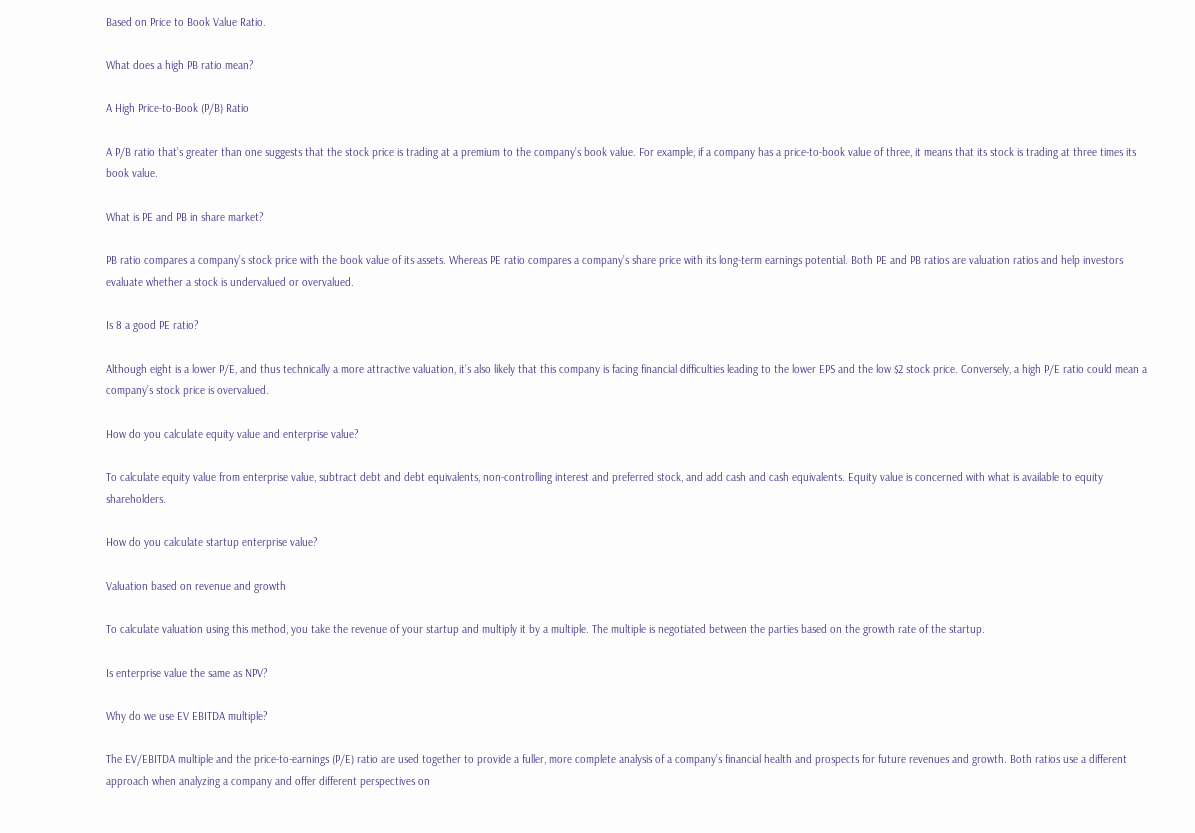Based on Price to Book Value Ratio.

What does a high PB ratio mean?

A High Price-to-Book (P/B) Ratio

A P/B ratio that’s greater than one suggests that the stock price is trading at a premium to the company’s book value. For example, if a company has a price-to-book value of three, it means that its stock is trading at three times its book value.

What is PE and PB in share market?

PB ratio compares a company’s stock price with the book value of its assets. Whereas PE ratio compares a company’s share price with its long-term earnings potential. Both PE and PB ratios are valuation ratios and help investors evaluate whether a stock is undervalued or overvalued.

Is 8 a good PE ratio?

Although eight is a lower P/E, and thus technically a more attractive valuation, it’s also likely that this company is facing financial difficulties leading to the lower EPS and the low $2 stock price. Conversely, a high P/E ratio could mean a company’s stock price is overvalued.

How do you calculate equity value and enterprise value?

To calculate equity value from enterprise value, subtract debt and debt equivalents, non-controlling interest and preferred stock, and add cash and cash equivalents. Equity value is concerned with what is available to equity shareholders.

How do you calculate startup enterprise value?

Valuation based on revenue and growth

To calculate valuation using this method, you take the revenue of your startup and multiply it by a multiple. The multiple is negotiated between the parties based on the growth rate of the startup.

Is enterprise value the same as NPV?

Why do we use EV EBITDA multiple?

The EV/EBITDA multiple and the price-to-earnings (P/E) ratio are used together to provide a fuller, more complete analysis of a company’s financial health and prospects for future revenues and growth. Both ratios use a different approach when analyzing a company and offer different perspectives on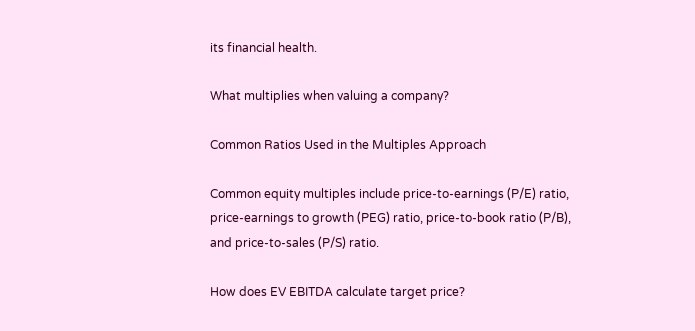its financial health.

What multiplies when valuing a company?

Common Ratios Used in the Multiples Approach

Common equity multiples include price-to-earnings (P/E) ratio, price-earnings to growth (PEG) ratio, price-to-book ratio (P/B), and price-to-sales (P/S) ratio.

How does EV EBITDA calculate target price?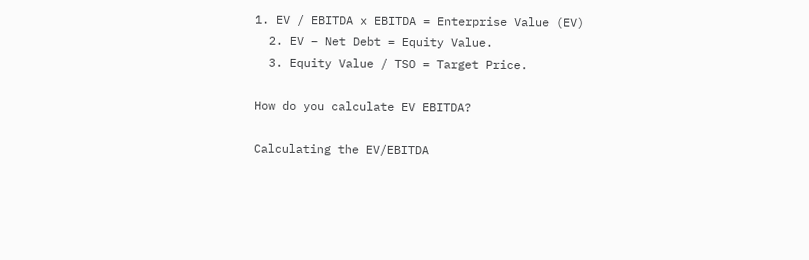1. EV / EBITDA x EBITDA = Enterprise Value (EV)
  2. EV – Net Debt = Equity Value.
  3. Equity Value / TSO = Target Price.

How do you calculate EV EBITDA?

Calculating the EV/EBITDA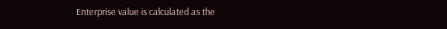Enterprise value is calculated as the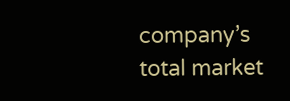company’s total market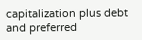capitalization plus debt and preferred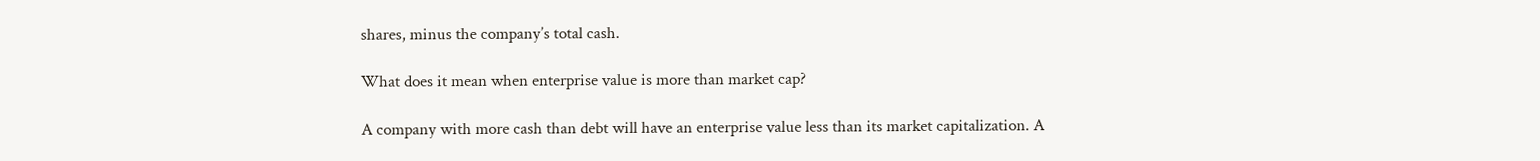shares, minus the company’s total cash.

What does it mean when enterprise value is more than market cap?

A company with more cash than debt will have an enterprise value less than its market capitalization. A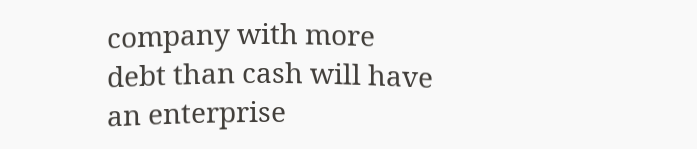company with more debt than cash will have an enterprise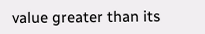value greater than its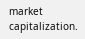market capitalization.